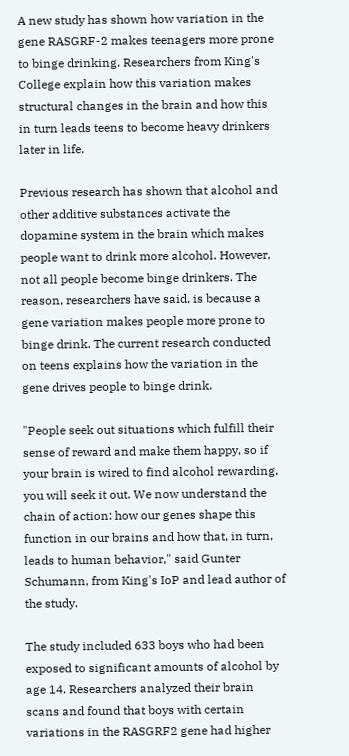A new study has shown how variation in the gene RASGRF-2 makes teenagers more prone to binge drinking. Researchers from King's College explain how this variation makes structural changes in the brain and how this in turn leads teens to become heavy drinkers later in life.

Previous research has shown that alcohol and other additive substances activate the dopamine system in the brain which makes people want to drink more alcohol. However, not all people become binge drinkers. The reason, researchers have said, is because a gene variation makes people more prone to binge drink. The current research conducted on teens explains how the variation in the gene drives people to binge drink.

"People seek out situations which fulfill their sense of reward and make them happy, so if your brain is wired to find alcohol rewarding, you will seek it out. We now understand the chain of action: how our genes shape this function in our brains and how that, in turn, leads to human behavior," said Gunter Schumann, from King's IoP and lead author of the study.

The study included 633 boys who had been exposed to significant amounts of alcohol by age 14. Researchers analyzed their brain scans and found that boys with certain variations in the RASGRF2 gene had higher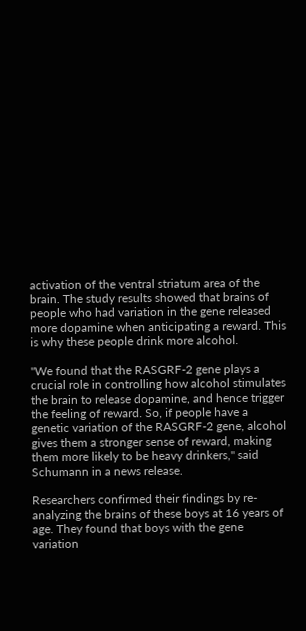activation of the ventral striatum area of the brain. The study results showed that brains of people who had variation in the gene released more dopamine when anticipating a reward. This is why these people drink more alcohol.

"We found that the RASGRF-2 gene plays a crucial role in controlling how alcohol stimulates the brain to release dopamine, and hence trigger the feeling of reward. So, if people have a genetic variation of the RASGRF-2 gene, alcohol gives them a stronger sense of reward, making them more likely to be heavy drinkers," said Schumann in a news release.

Researchers confirmed their findings by re-analyzing the brains of these boys at 16 years of age. They found that boys with the gene variation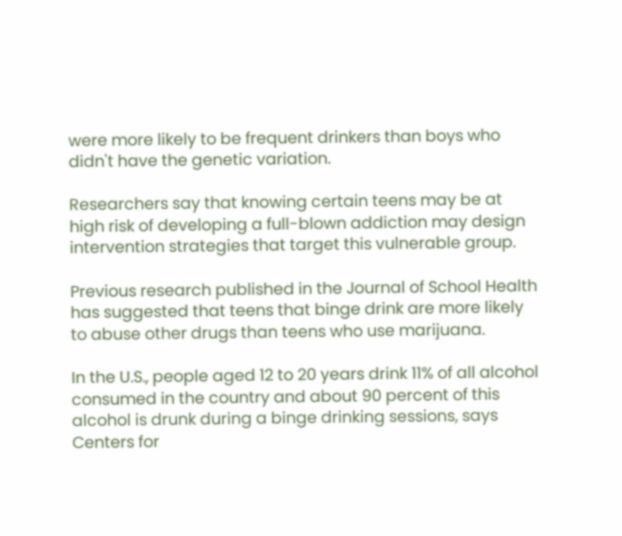were more likely to be frequent drinkers than boys who didn't have the genetic variation.

Researchers say that knowing certain teens may be at high risk of developing a full-blown addiction may design intervention strategies that target this vulnerable group.

Previous research published in the Journal of School Health has suggested that teens that binge drink are more likely to abuse other drugs than teens who use marijuana.

In the U.S., people aged 12 to 20 years drink 11% of all alcohol consumed in the country and about 90 percent of this alcohol is drunk during a binge drinking sessions, says Centers for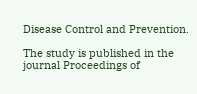Disease Control and Prevention.

The study is published in the journal Proceedings of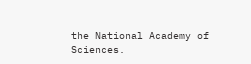the National Academy of Sciences.